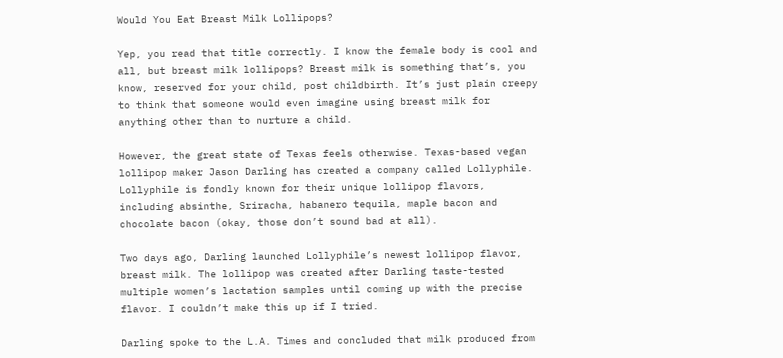Would You Eat Breast Milk Lollipops?

Yep, you read that title correctly. I know the female body is cool and all, but breast milk lollipops? Breast milk is something that’s, you know, reserved for your child, post childbirth. It’s just plain creepy to think that someone would even imagine using breast milk for anything other than to nurture a child.

However, the great state of Texas feels otherwise. Texas-based vegan lollipop maker Jason Darling has created a company called Lollyphile. Lollyphile is fondly known for their unique lollipop flavors, including absinthe, Sriracha, habanero tequila, maple bacon and chocolate bacon (okay, those don’t sound bad at all).

Two days ago, Darling launched Lollyphile’s newest lollipop flavor, breast milk. The lollipop was created after Darling taste-tested multiple women’s lactation samples until coming up with the precise flavor. I couldn’t make this up if I tried.

Darling spoke to the L.A. Times and concluded that milk produced from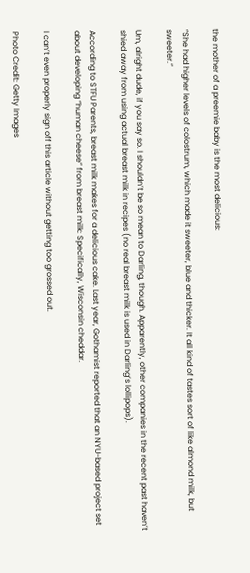the mother of a preemie baby is the most delicious:

“She had higher levels of colostrum, which made it sweeter, blue and thicker. It all kind of tastes sort of like almond milk, but sweeter.”

Um, alright dude, if you say so. I shouldn’t be so mean to Darling, though. Apparently, other companies in the recent past haven’t shied away from using actual breast milk in recipes (no real breast milk is used in Darling’s lollipops).

According to STFU Parents, breast milk makes for a delicious cake. Last year, Gothamist reported that an NYU-based project set about developing “human cheese” from breast milk: Specifically, Wisconsin cheddar.

I can’t even properly sign off this article without getting too grossed out.

Photo Credit: Getty Images